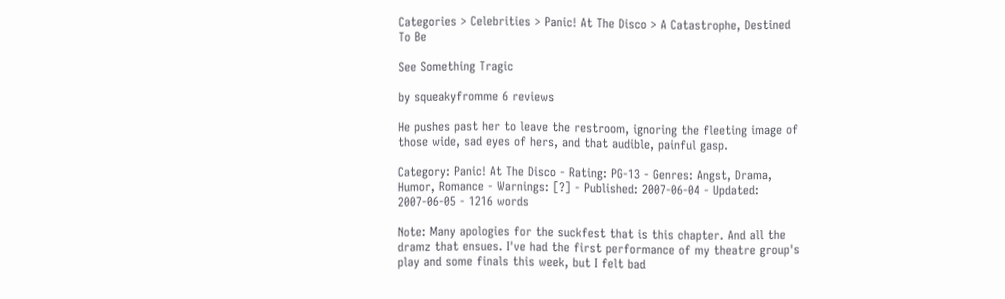Categories > Celebrities > Panic! At The Disco > A Catastrophe, Destined To Be

See Something Tragic

by squeakyfromme 6 reviews

He pushes past her to leave the restroom, ignoring the fleeting image of those wide, sad eyes of hers, and that audible, painful gasp.

Category: Panic! At The Disco - Rating: PG-13 - Genres: Angst, Drama, Humor, Romance - Warnings: [?] - Published: 2007-06-04 - Updated: 2007-06-05 - 1216 words

Note: Many apologies for the suckfest that is this chapter. And all the dramz that ensues. I've had the first performance of my theatre group's play and some finals this week, but I felt bad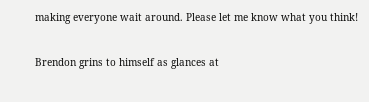making everyone wait around. Please let me know what you think!


Brendon grins to himself as glances at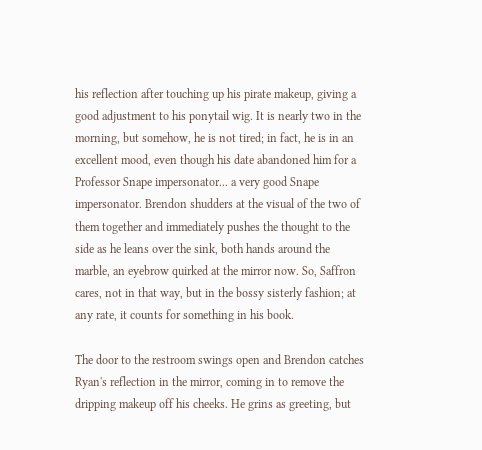his reflection after touching up his pirate makeup, giving a good adjustment to his ponytail wig. It is nearly two in the morning, but somehow, he is not tired; in fact, he is in an excellent mood, even though his date abandoned him for a Professor Snape impersonator... a very good Snape impersonator. Brendon shudders at the visual of the two of them together and immediately pushes the thought to the side as he leans over the sink, both hands around the marble, an eyebrow quirked at the mirror now. So, Saffron cares, not in that way, but in the bossy sisterly fashion; at any rate, it counts for something in his book.

The door to the restroom swings open and Brendon catches Ryan's reflection in the mirror, coming in to remove the dripping makeup off his cheeks. He grins as greeting, but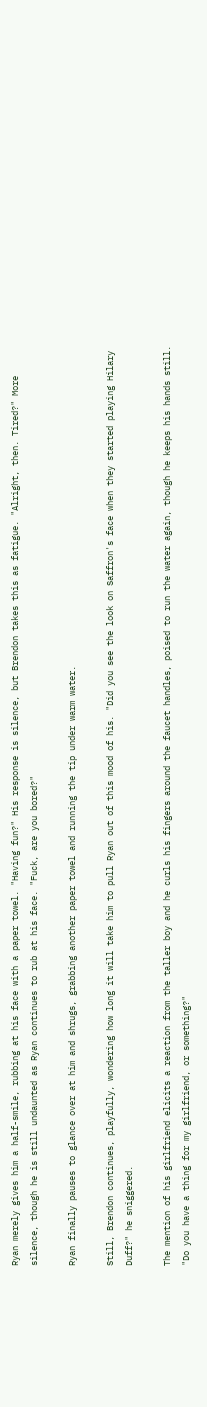Ryan merely gives him a half-smile, rubbing at his face with a paper towel. "Having fun?" His response is silence, but Brendon takes this as fatigue. "Alright, then. Tired?" More silence, though he is still undaunted as Ryan continues to rub at his face. "Fuck, are you bored?"

Ryan finally pauses to glance over at him and shrugs, grabbing another paper towel and running the tip under warm water.

Still, Brendon continues, playfully, wondering how long it will take him to pull Ryan out of this mood of his. "Did you see the look on Saffron's face when they started playing Hilary Duff?" he sniggered.

The mention of his girlfriend elicits a reaction from the taller boy and he curls his fingers around the faucet handles, poised to run the water again, though he keeps his hands still. "Do you have a thing for my girlfriend, or something?"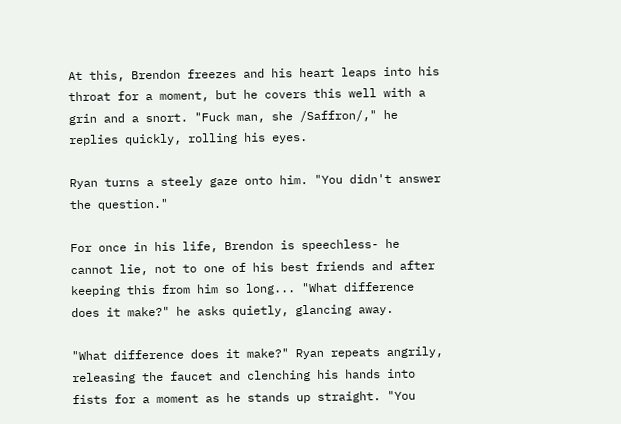At this, Brendon freezes and his heart leaps into his throat for a moment, but he covers this well with a grin and a snort. "Fuck man, she /Saffron/," he replies quickly, rolling his eyes.

Ryan turns a steely gaze onto him. "You didn't answer the question."

For once in his life, Brendon is speechless- he cannot lie, not to one of his best friends and after keeping this from him so long... "What difference does it make?" he asks quietly, glancing away.

"What difference does it make?" Ryan repeats angrily, releasing the faucet and clenching his hands into fists for a moment as he stands up straight. "You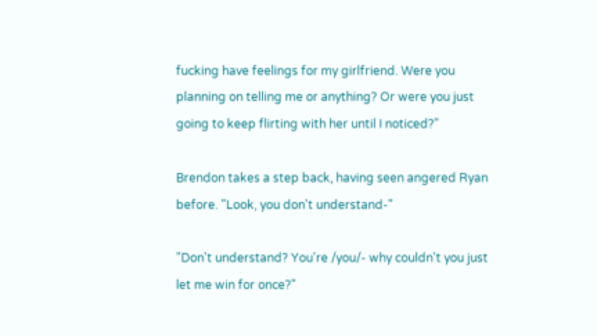fucking have feelings for my girlfriend. Were you planning on telling me or anything? Or were you just going to keep flirting with her until I noticed?"

Brendon takes a step back, having seen angered Ryan before. "Look, you don't understand-"

"Don't understand? You're /you/- why couldn't you just let me win for once?"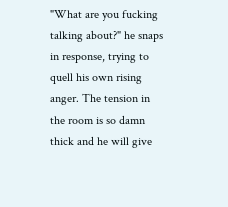"What are you fucking talking about?" he snaps in response, trying to quell his own rising anger. The tension in the room is so damn thick and he will give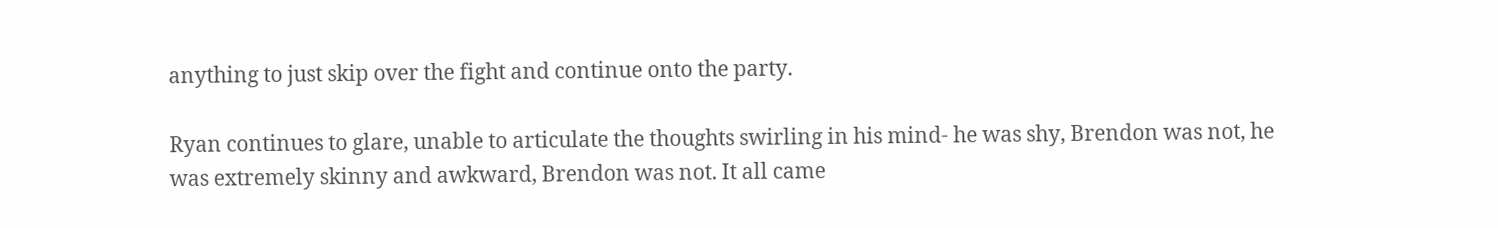anything to just skip over the fight and continue onto the party.

Ryan continues to glare, unable to articulate the thoughts swirling in his mind- he was shy, Brendon was not, he was extremely skinny and awkward, Brendon was not. It all came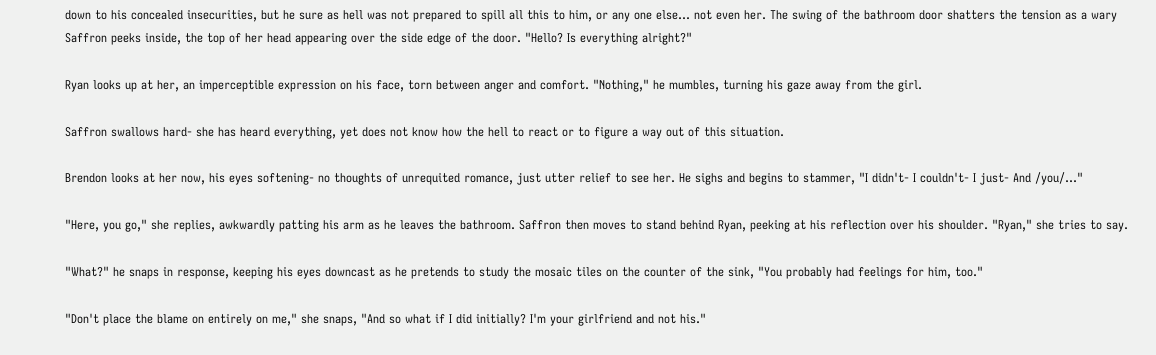down to his concealed insecurities, but he sure as hell was not prepared to spill all this to him, or any one else... not even her. The swing of the bathroom door shatters the tension as a wary Saffron peeks inside, the top of her head appearing over the side edge of the door. "Hello? Is everything alright?"

Ryan looks up at her, an imperceptible expression on his face, torn between anger and comfort. "Nothing," he mumbles, turning his gaze away from the girl.

Saffron swallows hard- she has heard everything, yet does not know how the hell to react or to figure a way out of this situation.

Brendon looks at her now, his eyes softening- no thoughts of unrequited romance, just utter relief to see her. He sighs and begins to stammer, "I didn't- I couldn't- I just- And /you/..."

"Here, you go," she replies, awkwardly patting his arm as he leaves the bathroom. Saffron then moves to stand behind Ryan, peeking at his reflection over his shoulder. "Ryan," she tries to say.

"What?" he snaps in response, keeping his eyes downcast as he pretends to study the mosaic tiles on the counter of the sink, "You probably had feelings for him, too."

"Don't place the blame on entirely on me," she snaps, "And so what if I did initially? I'm your girlfriend and not his."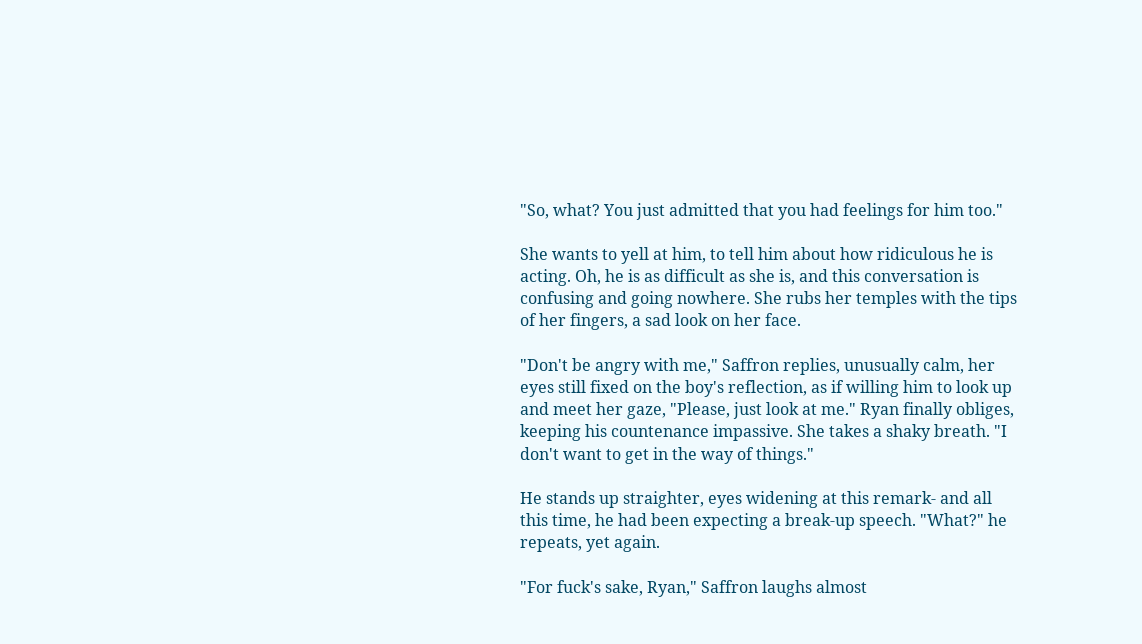"So, what? You just admitted that you had feelings for him too."

She wants to yell at him, to tell him about how ridiculous he is acting. Oh, he is as difficult as she is, and this conversation is confusing and going nowhere. She rubs her temples with the tips of her fingers, a sad look on her face.

"Don't be angry with me," Saffron replies, unusually calm, her eyes still fixed on the boy's reflection, as if willing him to look up and meet her gaze, "Please, just look at me." Ryan finally obliges, keeping his countenance impassive. She takes a shaky breath. "I don't want to get in the way of things."

He stands up straighter, eyes widening at this remark- and all this time, he had been expecting a break-up speech. "What?" he repeats, yet again.

"For fuck's sake, Ryan," Saffron laughs almost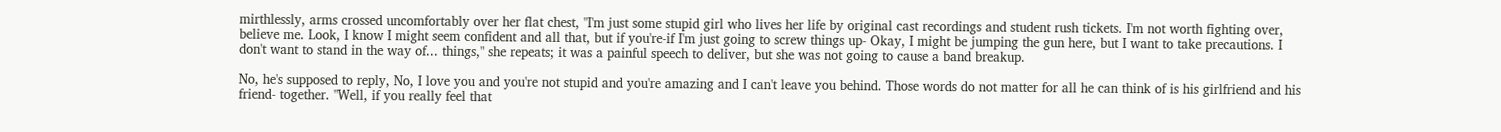mirthlessly, arms crossed uncomfortably over her flat chest, "I'm just some stupid girl who lives her life by original cast recordings and student rush tickets. I'm not worth fighting over, believe me. Look, I know I might seem confident and all that, but if you're-if I'm just going to screw things up- Okay, I might be jumping the gun here, but I want to take precautions. I don't want to stand in the way of... things," she repeats; it was a painful speech to deliver, but she was not going to cause a band breakup.

No, he's supposed to reply, No, I love you and you're not stupid and you're amazing and I can't leave you behind. Those words do not matter for all he can think of is his girlfriend and his friend- together. "Well, if you really feel that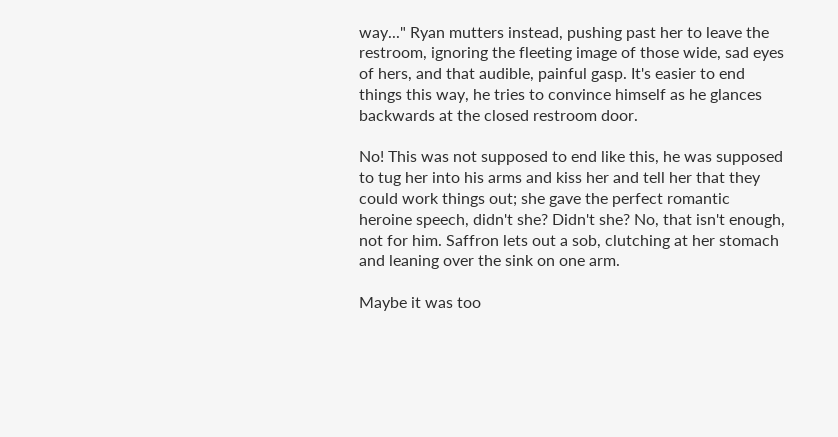way..." Ryan mutters instead, pushing past her to leave the restroom, ignoring the fleeting image of those wide, sad eyes of hers, and that audible, painful gasp. It's easier to end things this way, he tries to convince himself as he glances backwards at the closed restroom door.

No! This was not supposed to end like this, he was supposed to tug her into his arms and kiss her and tell her that they could work things out; she gave the perfect romantic heroine speech, didn't she? Didn't she? No, that isn't enough, not for him. Saffron lets out a sob, clutching at her stomach and leaning over the sink on one arm.

Maybe it was too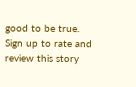good to be true.
Sign up to rate and review this story